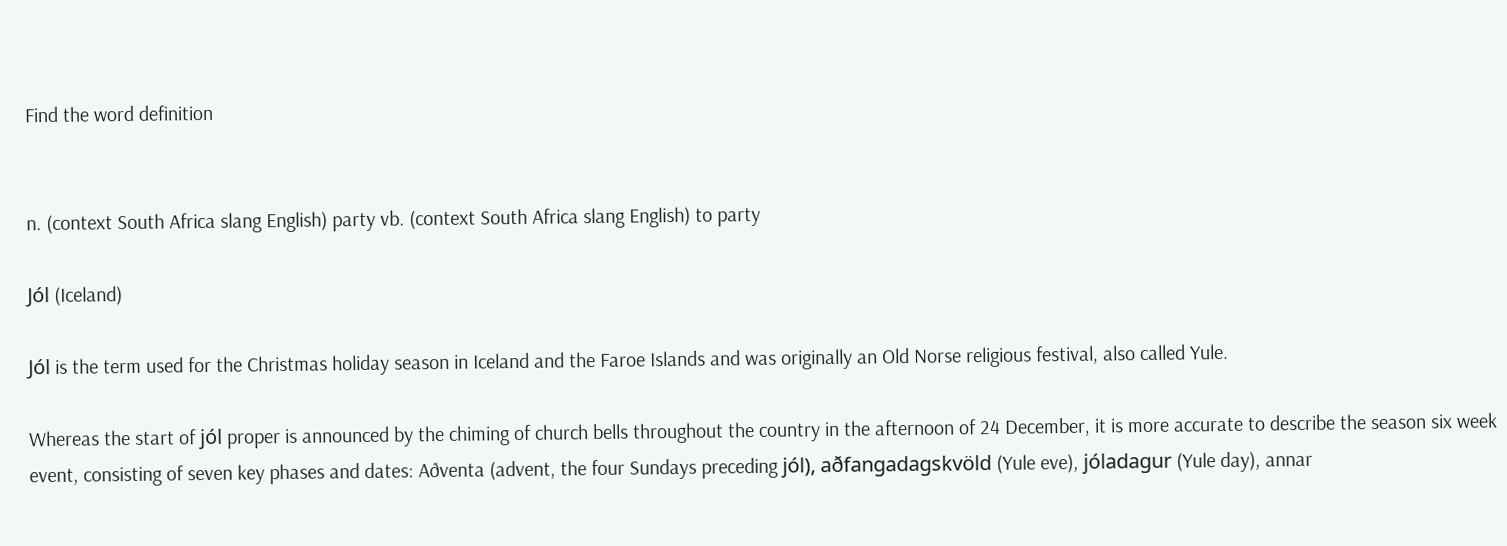Find the word definition


n. (context South Africa slang English) party vb. (context South Africa slang English) to party

Jól (Iceland)

Jól is the term used for the Christmas holiday season in Iceland and the Faroe Islands and was originally an Old Norse religious festival, also called Yule.

Whereas the start of jól proper is announced by the chiming of church bells throughout the country in the afternoon of 24 December, it is more accurate to describe the season six week event, consisting of seven key phases and dates: Aðventa (advent, the four Sundays preceding jól), aðfangadagskvöld (Yule eve), jóladagur (Yule day), annar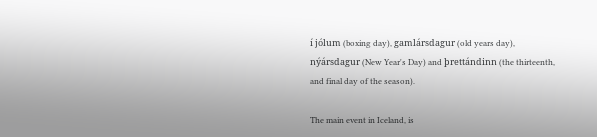í jólum (boxing day), gamlársdagur (old years day), nýársdagur (New Year's Day) and þrettándinn (the thirteenth, and final day of the season).

The main event in Iceland, is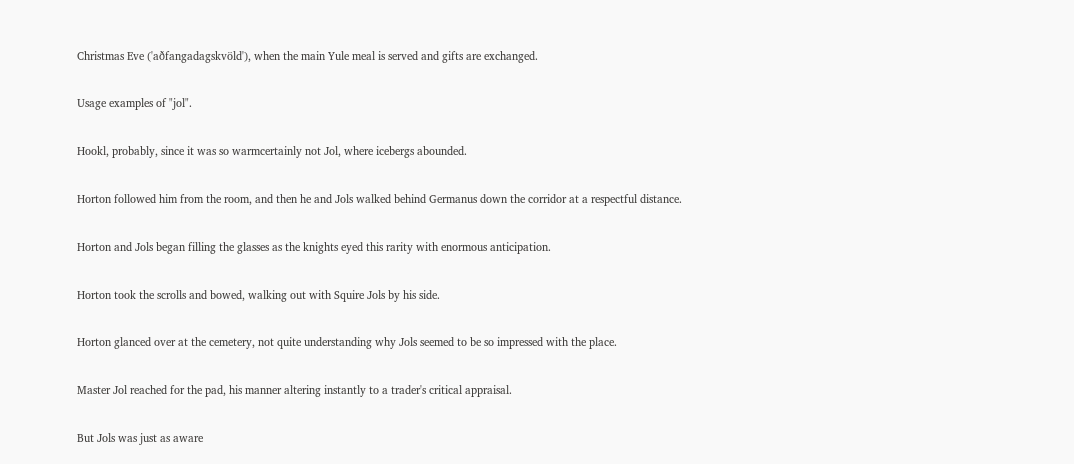Christmas Eve ('aðfangadagskvöld'), when the main Yule meal is served and gifts are exchanged.

Usage examples of "jol".

Hookl, probably, since it was so warmcertainly not Jol, where icebergs abounded.

Horton followed him from the room, and then he and Jols walked behind Germanus down the corridor at a respectful distance.

Horton and Jols began filling the glasses as the knights eyed this rarity with enormous anticipation.

Horton took the scrolls and bowed, walking out with Squire Jols by his side.

Horton glanced over at the cemetery, not quite understanding why Jols seemed to be so impressed with the place.

Master Jol reached for the pad, his manner altering instantly to a trader's critical appraisal.

But Jols was just as aware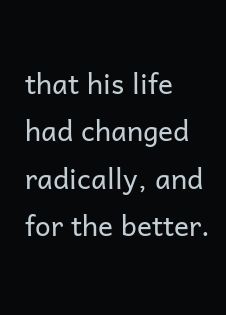that his life had changed radically, and for the better.